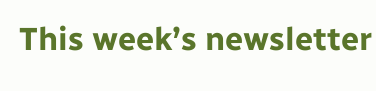This week’s newsletter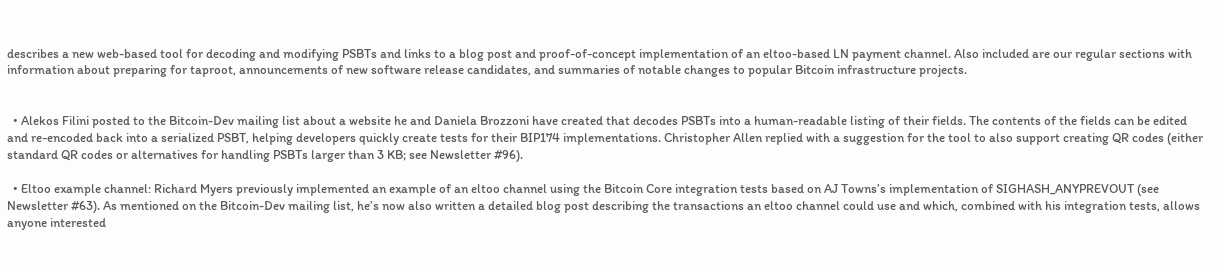describes a new web-based tool for decoding and modifying PSBTs and links to a blog post and proof-of-concept implementation of an eltoo-based LN payment channel. Also included are our regular sections with information about preparing for taproot, announcements of new software release candidates, and summaries of notable changes to popular Bitcoin infrastructure projects.


  • Alekos Filini posted to the Bitcoin-Dev mailing list about a website he and Daniela Brozzoni have created that decodes PSBTs into a human-readable listing of their fields. The contents of the fields can be edited and re-encoded back into a serialized PSBT, helping developers quickly create tests for their BIP174 implementations. Christopher Allen replied with a suggestion for the tool to also support creating QR codes (either standard QR codes or alternatives for handling PSBTs larger than 3 KB; see Newsletter #96).

  • Eltoo example channel: Richard Myers previously implemented an example of an eltoo channel using the Bitcoin Core integration tests based on AJ Towns’s implementation of SIGHASH_ANYPREVOUT (see Newsletter #63). As mentioned on the Bitcoin-Dev mailing list, he’s now also written a detailed blog post describing the transactions an eltoo channel could use and which, combined with his integration tests, allows anyone interested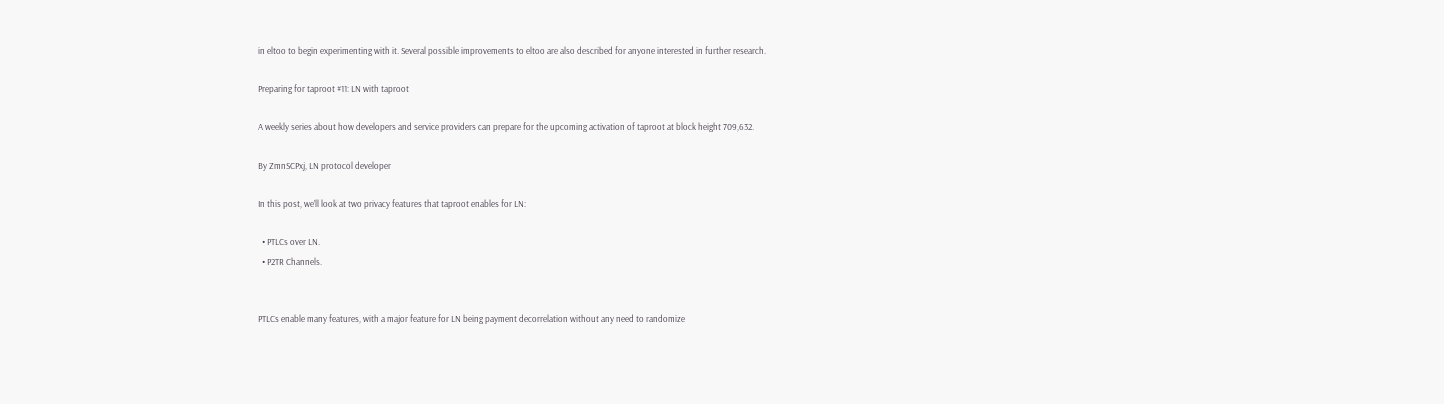in eltoo to begin experimenting with it. Several possible improvements to eltoo are also described for anyone interested in further research.

Preparing for taproot #11: LN with taproot

A weekly series about how developers and service providers can prepare for the upcoming activation of taproot at block height 709,632.

By ZmnSCPxj, LN protocol developer

In this post, we’ll look at two privacy features that taproot enables for LN:

  • PTLCs over LN.
  • P2TR Channels.


PTLCs enable many features, with a major feature for LN being payment decorrelation without any need to randomize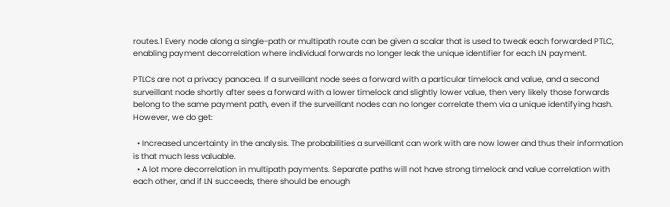routes.1 Every node along a single-path or multipath route can be given a scalar that is used to tweak each forwarded PTLC, enabling payment decorrelation where individual forwards no longer leak the unique identifier for each LN payment.

PTLCs are not a privacy panacea. If a surveillant node sees a forward with a particular timelock and value, and a second surveillant node shortly after sees a forward with a lower timelock and slightly lower value, then very likely those forwards belong to the same payment path, even if the surveillant nodes can no longer correlate them via a unique identifying hash. However, we do get:

  • Increased uncertainty in the analysis. The probabilities a surveillant can work with are now lower and thus their information is that much less valuable.
  • A lot more decorrelation in multipath payments. Separate paths will not have strong timelock and value correlation with each other, and if LN succeeds, there should be enough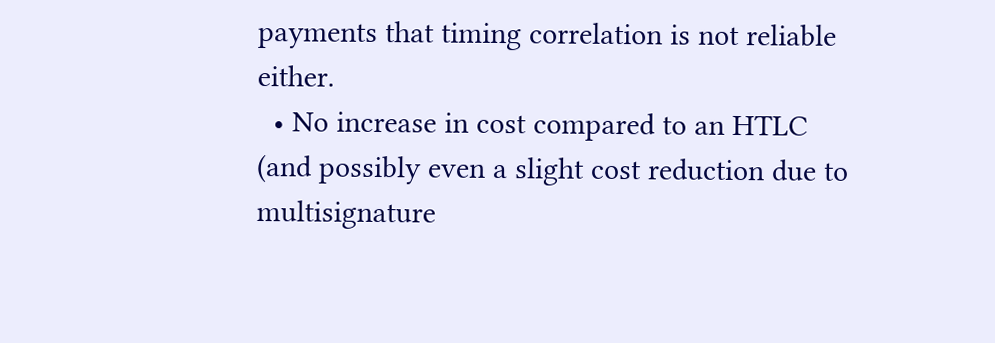payments that timing correlation is not reliable either.
  • No increase in cost compared to an HTLC (and possibly even a slight cost reduction due to multisignature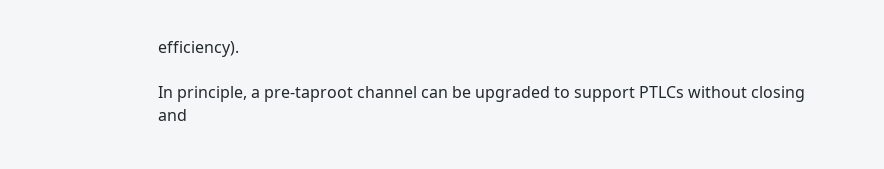efficiency).

In principle, a pre-taproot channel can be upgraded to support PTLCs without closing and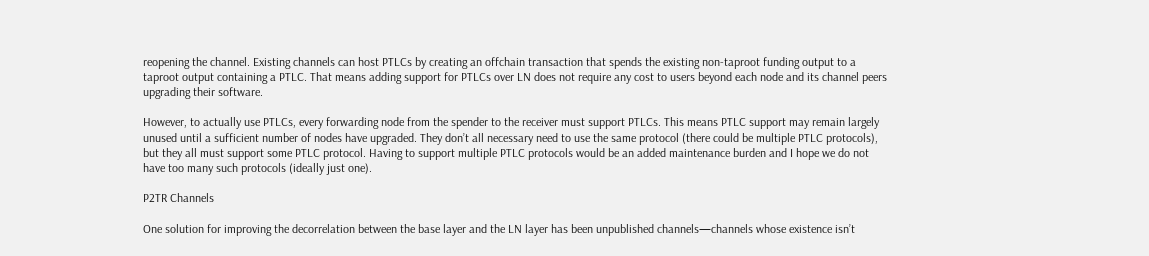reopening the channel. Existing channels can host PTLCs by creating an offchain transaction that spends the existing non-taproot funding output to a taproot output containing a PTLC. That means adding support for PTLCs over LN does not require any cost to users beyond each node and its channel peers upgrading their software.

However, to actually use PTLCs, every forwarding node from the spender to the receiver must support PTLCs. This means PTLC support may remain largely unused until a sufficient number of nodes have upgraded. They don’t all necessary need to use the same protocol (there could be multiple PTLC protocols), but they all must support some PTLC protocol. Having to support multiple PTLC protocols would be an added maintenance burden and I hope we do not have too many such protocols (ideally just one).

P2TR Channels

One solution for improving the decorrelation between the base layer and the LN layer has been unpublished channels—channels whose existence isn’t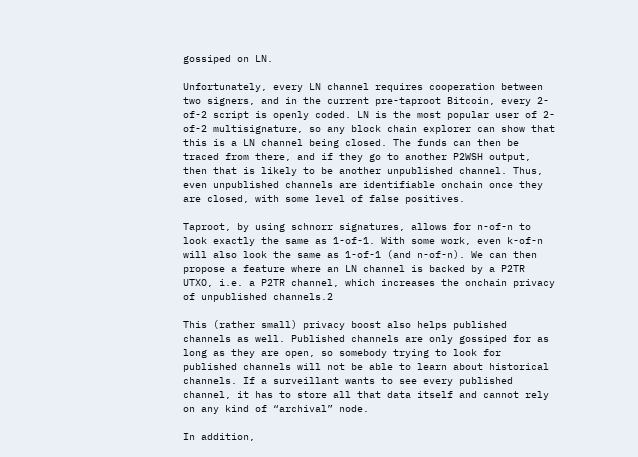gossiped on LN.

Unfortunately, every LN channel requires cooperation between two signers, and in the current pre-taproot Bitcoin, every 2-of-2 script is openly coded. LN is the most popular user of 2-of-2 multisignature, so any block chain explorer can show that this is a LN channel being closed. The funds can then be traced from there, and if they go to another P2WSH output, then that is likely to be another unpublished channel. Thus, even unpublished channels are identifiable onchain once they are closed, with some level of false positives.

Taproot, by using schnorr signatures, allows for n-of-n to look exactly the same as 1-of-1. With some work, even k-of-n will also look the same as 1-of-1 (and n-of-n). We can then propose a feature where an LN channel is backed by a P2TR UTXO, i.e. a P2TR channel, which increases the onchain privacy of unpublished channels.2

This (rather small) privacy boost also helps published channels as well. Published channels are only gossiped for as long as they are open, so somebody trying to look for published channels will not be able to learn about historical channels. If a surveillant wants to see every published channel, it has to store all that data itself and cannot rely on any kind of “archival” node.

In addition,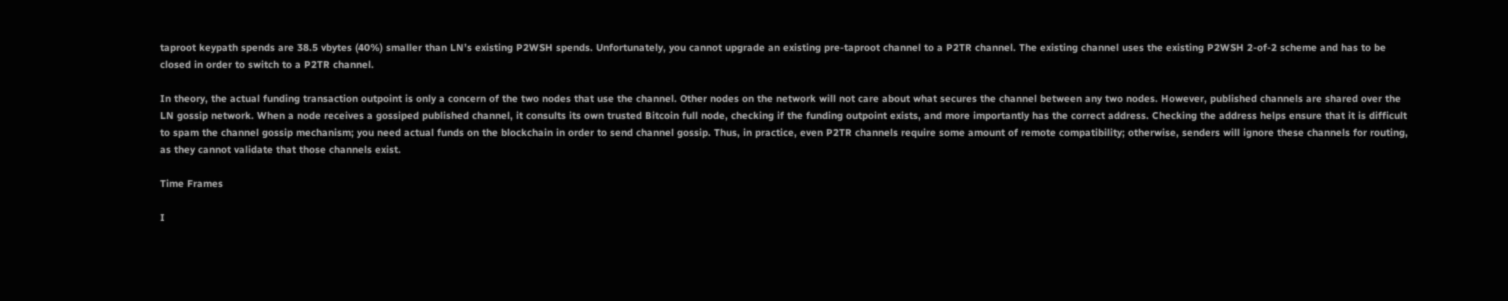taproot keypath spends are 38.5 vbytes (40%) smaller than LN’s existing P2WSH spends. Unfortunately, you cannot upgrade an existing pre-taproot channel to a P2TR channel. The existing channel uses the existing P2WSH 2-of-2 scheme and has to be closed in order to switch to a P2TR channel.

In theory, the actual funding transaction outpoint is only a concern of the two nodes that use the channel. Other nodes on the network will not care about what secures the channel between any two nodes. However, published channels are shared over the LN gossip network. When a node receives a gossiped published channel, it consults its own trusted Bitcoin full node, checking if the funding outpoint exists, and more importantly has the correct address. Checking the address helps ensure that it is difficult to spam the channel gossip mechanism; you need actual funds on the blockchain in order to send channel gossip. Thus, in practice, even P2TR channels require some amount of remote compatibility; otherwise, senders will ignore these channels for routing, as they cannot validate that those channels exist.

Time Frames

I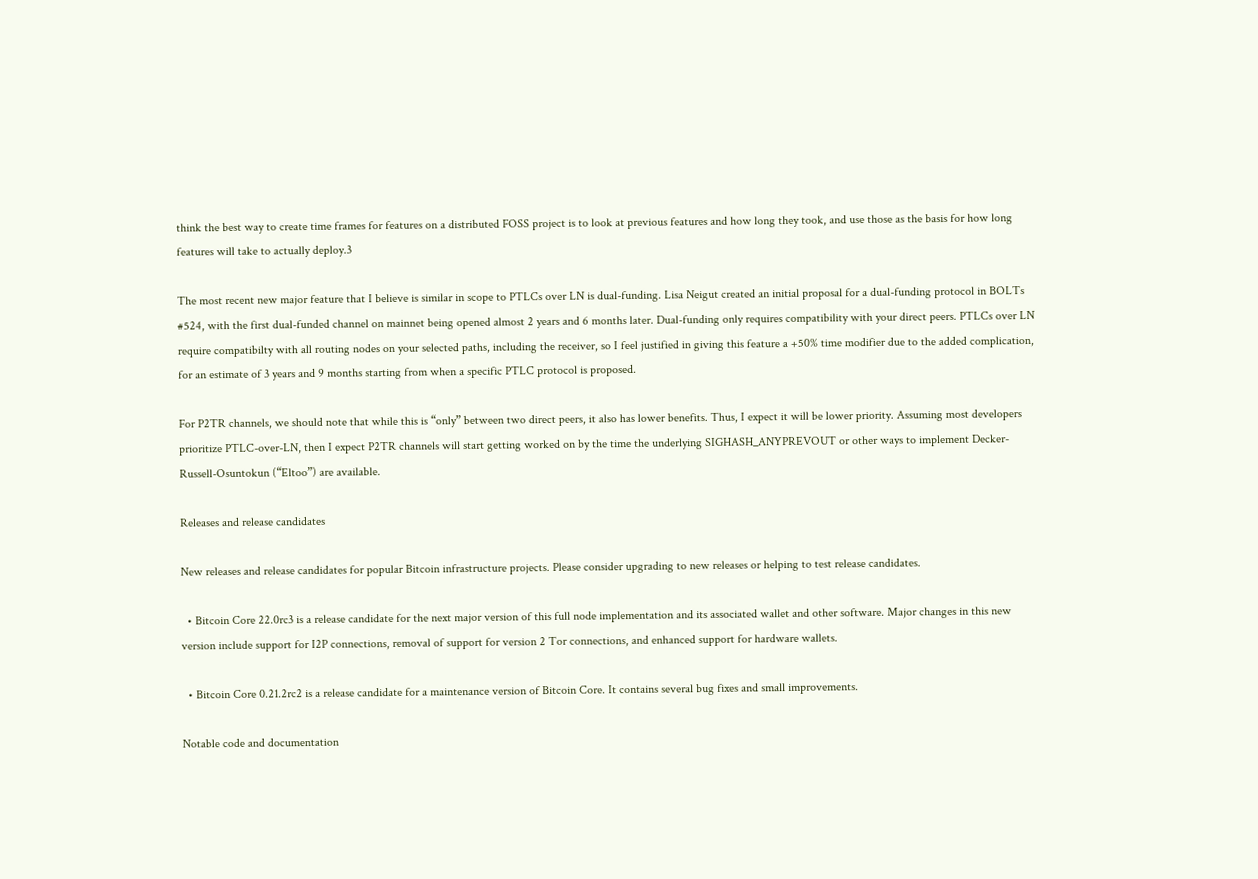think the best way to create time frames for features on a distributed FOSS project is to look at previous features and how long they took, and use those as the basis for how long features will take to actually deploy.3

The most recent new major feature that I believe is similar in scope to PTLCs over LN is dual-funding. Lisa Neigut created an initial proposal for a dual-funding protocol in BOLTs #524, with the first dual-funded channel on mainnet being opened almost 2 years and 6 months later. Dual-funding only requires compatibility with your direct peers. PTLCs over LN require compatibilty with all routing nodes on your selected paths, including the receiver, so I feel justified in giving this feature a +50% time modifier due to the added complication, for an estimate of 3 years and 9 months starting from when a specific PTLC protocol is proposed.

For P2TR channels, we should note that while this is “only” between two direct peers, it also has lower benefits. Thus, I expect it will be lower priority. Assuming most developers prioritize PTLC-over-LN, then I expect P2TR channels will start getting worked on by the time the underlying SIGHASH_ANYPREVOUT or other ways to implement Decker-Russell-Osuntokun (“Eltoo”) are available.

Releases and release candidates

New releases and release candidates for popular Bitcoin infrastructure projects. Please consider upgrading to new releases or helping to test release candidates.

  • Bitcoin Core 22.0rc3 is a release candidate for the next major version of this full node implementation and its associated wallet and other software. Major changes in this new version include support for I2P connections, removal of support for version 2 Tor connections, and enhanced support for hardware wallets.

  • Bitcoin Core 0.21.2rc2 is a release candidate for a maintenance version of Bitcoin Core. It contains several bug fixes and small improvements.

Notable code and documentation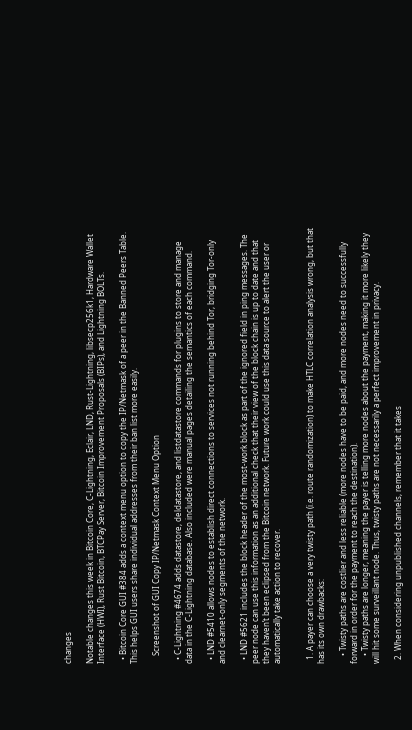changes

Notable changes this week in Bitcoin Core, C-Lightning, Eclair, LND, Rust-Lightning, libsecp256k1, Hardware Wallet Interface (HWI), Rust Bitcoin, BTCPay Server, Bitcoin Improvement Proposals (BIPs), and Lightning BOLTs.

  • Bitcoin Core GUI #384 adds a context menu option to copy the IP/Netmask of a peer in the Banned Peers Table. This helps GUI users share individual addresses from their ban list more easily.

    Screenshot of GUI Copy IP/Netmask Context Menu Option

  • C-Lightning #4674 adds datastore, deldatastore, and listdatastore commands for plugins to store and manage data in the C-Lightning database. Also included were manual pages detailing the semantics of each command.

  • LND #5410 allows nodes to establish direct connections to services not running behind Tor, bridging Tor-only and clearnet-only segments of the network.

  • LND #5621 includes the block header of the most-work block as part of the ignored field in ping messages. The peer node can use this information as an additional check that their view of the block chain is up to date and that they haven’t been eclipsed from the Bitcoin network. Future work could use this data source to alert the user or automatically take action to recover.


  1. A payer can choose a very twisty path (i.e. route randomization) to make HTLC correlation analysis wrong, but that has its own drawbacks:

    • Twisty paths are costlier and less reliable (more nodes have to be paid, and more nodes need to successfully forward in order for the payment to reach the destination).
    • Twisty paths are longer, meaning the payer is telling more nodes about the payment, making it more likely they will hit some surveillant node. Thus, twisty paths are not necessarily a perfect improvement in privacy.

  2. When considering unpublished channels, remember that it takes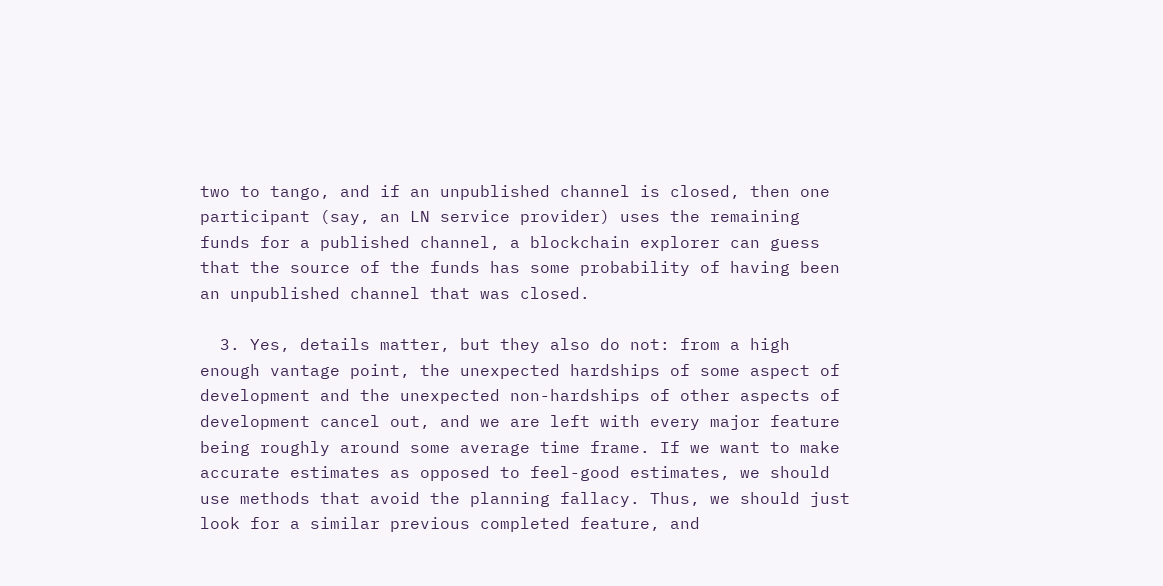two to tango, and if an unpublished channel is closed, then one participant (say, an LN service provider) uses the remaining funds for a published channel, a blockchain explorer can guess that the source of the funds has some probability of having been an unpublished channel that was closed.

  3. Yes, details matter, but they also do not: from a high enough vantage point, the unexpected hardships of some aspect of development and the unexpected non-hardships of other aspects of development cancel out, and we are left with every major feature being roughly around some average time frame. If we want to make accurate estimates as opposed to feel-good estimates, we should use methods that avoid the planning fallacy. Thus, we should just look for a similar previous completed feature, and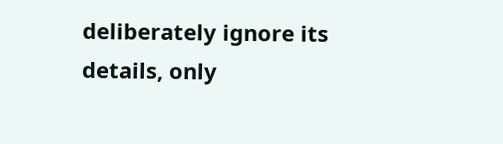deliberately ignore its details, only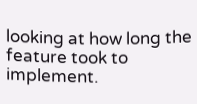looking at how long the feature took to implement.